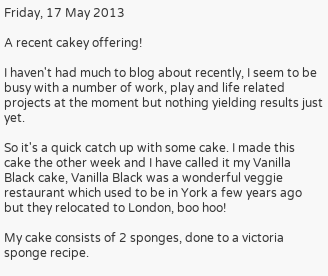Friday, 17 May 2013

A recent cakey offering!

I haven't had much to blog about recently, I seem to be busy with a number of work, play and life related projects at the moment but nothing yielding results just yet.

So it's a quick catch up with some cake. I made this cake the other week and I have called it my Vanilla Black cake, Vanilla Black was a wonderful veggie restaurant which used to be in York a few years ago but they relocated to London, boo hoo!

My cake consists of 2 sponges, done to a victoria sponge recipe.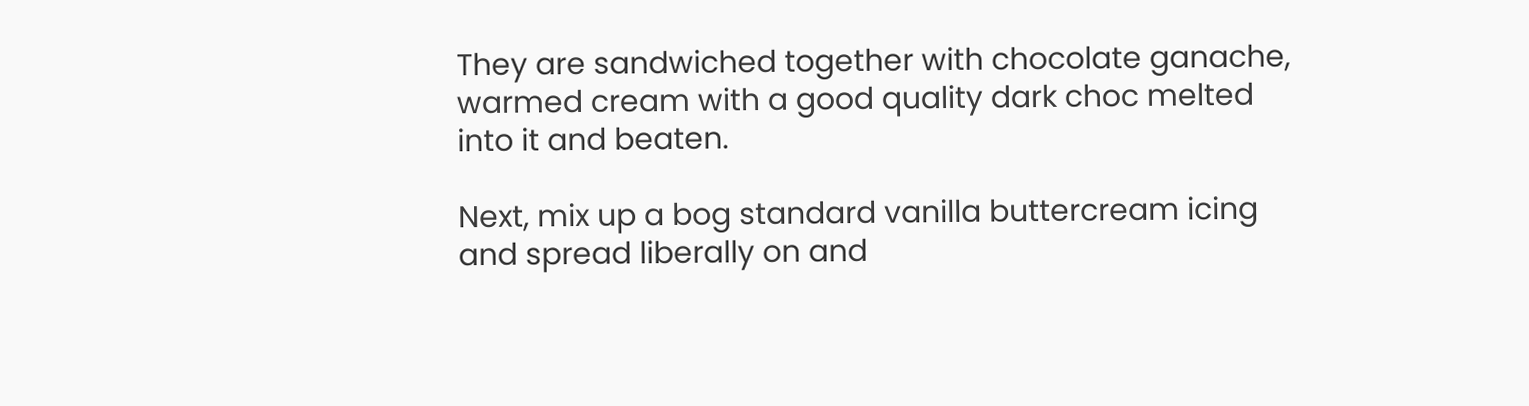They are sandwiched together with chocolate ganache, warmed cream with a good quality dark choc melted into it and beaten.

Next, mix up a bog standard vanilla buttercream icing and spread liberally on and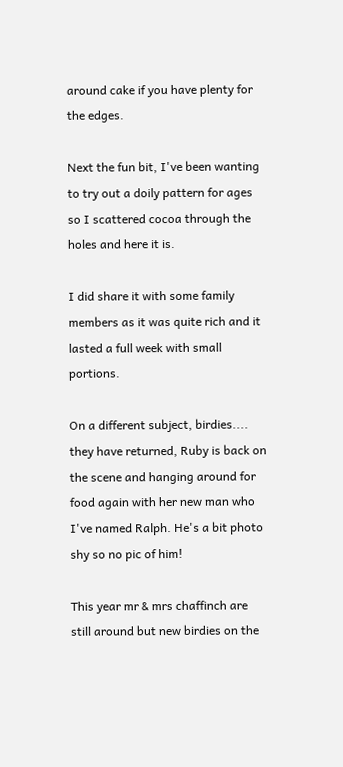around cake if you have plenty for the edges.

Next the fun bit, I've been wanting to try out a doily pattern for ages so I scattered cocoa through the holes and here it is.

I did share it with some family members as it was quite rich and it lasted a full week with small portions.

On a different subject, birdies.... they have returned, Ruby is back on the scene and hanging around for food again with her new man who I've named Ralph. He's a bit photo shy so no pic of him!

This year mr & mrs chaffinch are still around but new birdies on the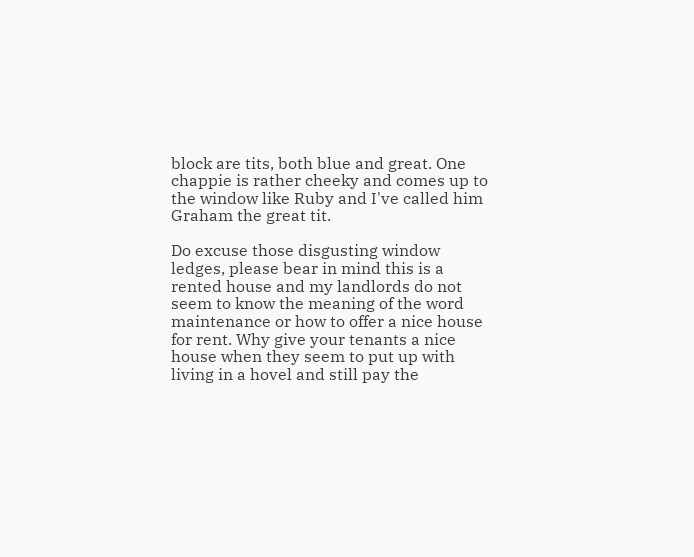block are tits, both blue and great. One chappie is rather cheeky and comes up to the window like Ruby and I've called him Graham the great tit.

Do excuse those disgusting window ledges, please bear in mind this is a rented house and my landlords do not seem to know the meaning of the word maintenance or how to offer a nice house for rent. Why give your tenants a nice house when they seem to put up with living in a hovel and still pay the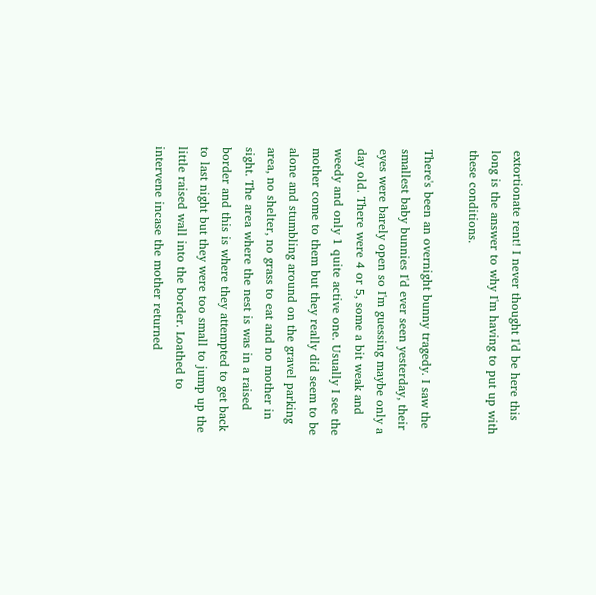extortionate rent! I never thought I'd be here this long is the answer to why I'm having to put up with these conditions.

There's been an overnight bunny tragedy. I saw the smallest baby bunnies I'd ever seen yesterday, their eyes were barely open so I'm guessing maybe only a day old. There were 4 or 5, some a bit weak and weedy and only 1 quite active one. Usually I see the mother come to them but they really did seem to be alone and stumbling around on the gravel parking area, no shelter, no grass to eat and no mother in sight. The area where the nest is was in a raised border and this is where they attempted to get back to last night but they were too small to jump up the little raised wall into the border. Loathed to intervene incase the mother returned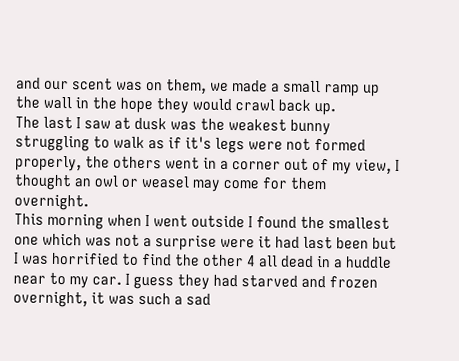and our scent was on them, we made a small ramp up the wall in the hope they would crawl back up.
The last I saw at dusk was the weakest bunny struggling to walk as if it's legs were not formed properly, the others went in a corner out of my view, I thought an owl or weasel may come for them overnight.
This morning when I went outside I found the smallest one which was not a surprise were it had last been but I was horrified to find the other 4 all dead in a huddle near to my car. I guess they had starved and frozen overnight, it was such a sad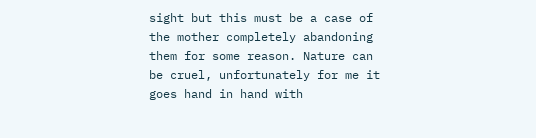sight but this must be a case of the mother completely abandoning them for some reason. Nature can be cruel, unfortunately for me it goes hand in hand with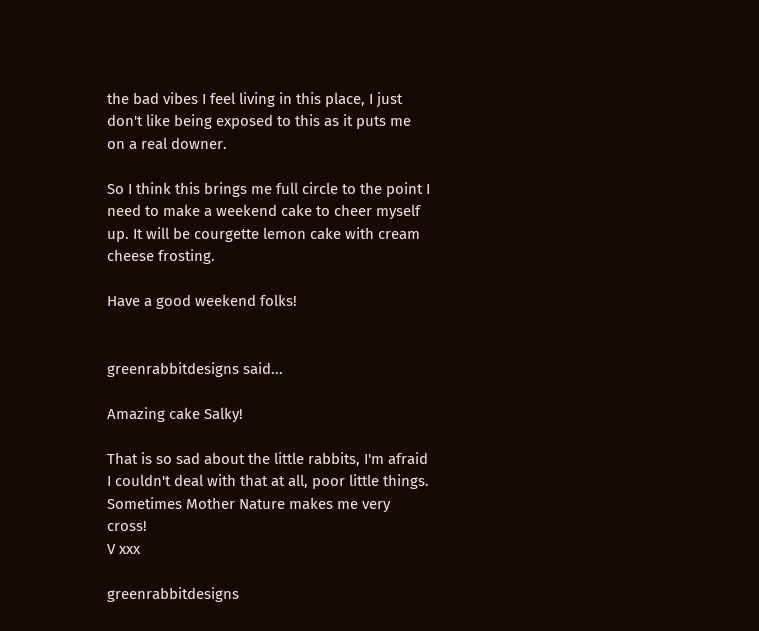the bad vibes I feel living in this place, I just don't like being exposed to this as it puts me on a real downer.

So I think this brings me full circle to the point I need to make a weekend cake to cheer myself up. It will be courgette lemon cake with cream cheese frosting.

Have a good weekend folks!


greenrabbitdesigns said...

Amazing cake Salky!

That is so sad about the little rabbits, I'm afraid I couldn't deal with that at all, poor little things. Sometimes Mother Nature makes me very cross!
V xxx

greenrabbitdesigns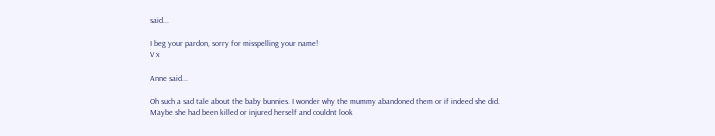said...

I beg your pardon, sorry for misspelling your name!
V x

Anne said...

Oh such a sad tale about the baby bunnies. I wonder why the mummy abandoned them or if indeed she did. Maybe she had been killed or injured herself and couldnt look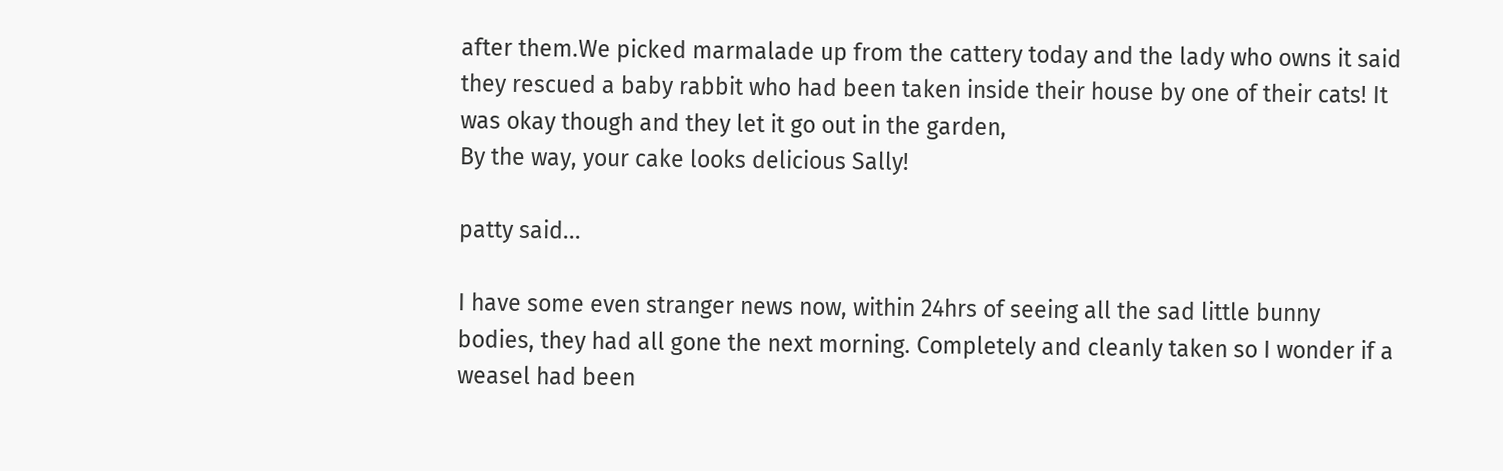after them.We picked marmalade up from the cattery today and the lady who owns it said they rescued a baby rabbit who had been taken inside their house by one of their cats! It was okay though and they let it go out in the garden,
By the way, your cake looks delicious Sally!

patty said...

I have some even stranger news now, within 24hrs of seeing all the sad little bunny bodies, they had all gone the next morning. Completely and cleanly taken so I wonder if a weasel had been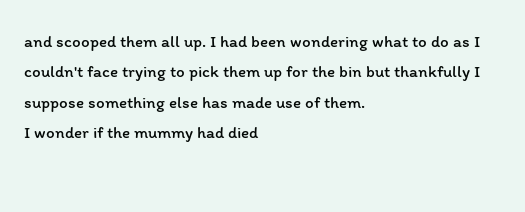and scooped them all up. I had been wondering what to do as I couldn't face trying to pick them up for the bin but thankfully I suppose something else has made use of them.
I wonder if the mummy had died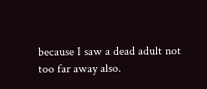because I saw a dead adult not too far away also.